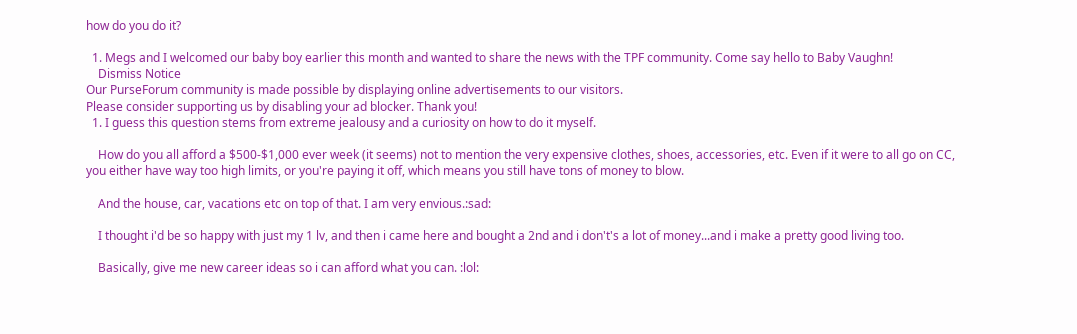how do you do it?

  1. Megs and I welcomed our baby boy earlier this month and wanted to share the news with the TPF community. Come say hello to Baby Vaughn!
    Dismiss Notice
Our PurseForum community is made possible by displaying online advertisements to our visitors.
Please consider supporting us by disabling your ad blocker. Thank you!
  1. I guess this question stems from extreme jealousy and a curiosity on how to do it myself.

    How do you all afford a $500-$1,000 ever week (it seems) not to mention the very expensive clothes, shoes, accessories, etc. Even if it were to all go on CC, you either have way too high limits, or you're paying it off, which means you still have tons of money to blow.

    And the house, car, vacations etc on top of that. I am very envious.:sad:

    I thought i'd be so happy with just my 1 lv, and then i came here and bought a 2nd and i don't's a lot of money...and i make a pretty good living too.

    Basically, give me new career ideas so i can afford what you can. :lol: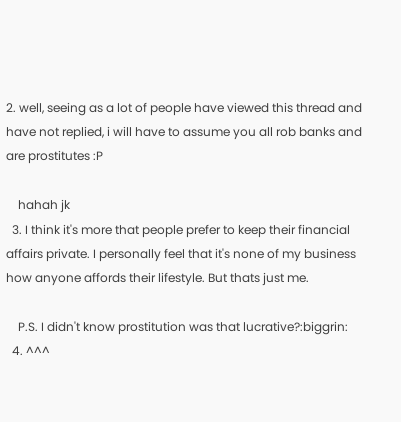2. well, seeing as a lot of people have viewed this thread and have not replied, i will have to assume you all rob banks and are prostitutes :P

    hahah jk
  3. I think it's more that people prefer to keep their financial affairs private. I personally feel that it's none of my business how anyone affords their lifestyle. But thats just me.

    P.S. I didn't know prostitution was that lucrative?:biggrin:
  4. ^^^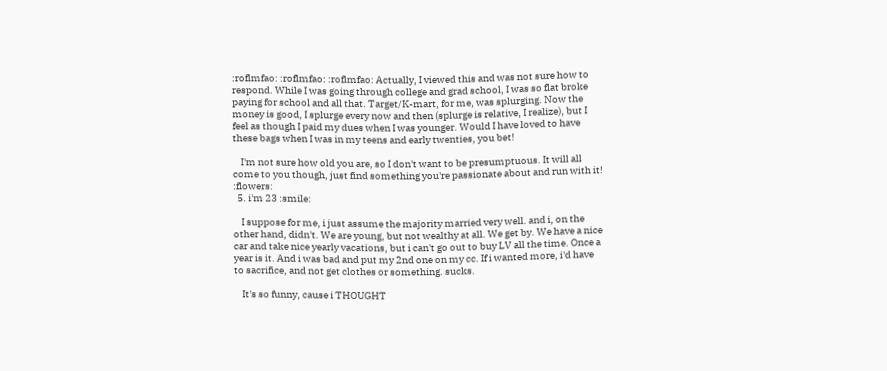:roflmfao: :roflmfao: :roflmfao: Actually, I viewed this and was not sure how to respond. While I was going through college and grad school, I was so flat broke paying for school and all that. Target/K-mart, for me, was splurging. Now the money is good, I splurge every now and then (splurge is relative, I realize), but I feel as though I paid my dues when I was younger. Would I have loved to have these bags when I was in my teens and early twenties, you bet!

    I'm not sure how old you are, so I don't want to be presumptuous. It will all come to you though, just find something you're passionate about and run with it! :flowers:
  5. i'm 23 :smile:

    I suppose for me, i just assume the majority married very well. and i, on the other hand, didn't. We are young, but not wealthy at all. We get by. We have a nice car and take nice yearly vacations, but i can't go out to buy LV all the time. Once a year is it. And i was bad and put my 2nd one on my cc. If i wanted more, i'd have to sacrifice, and not get clothes or something. sucks.

    It's so funny, cause i THOUGHT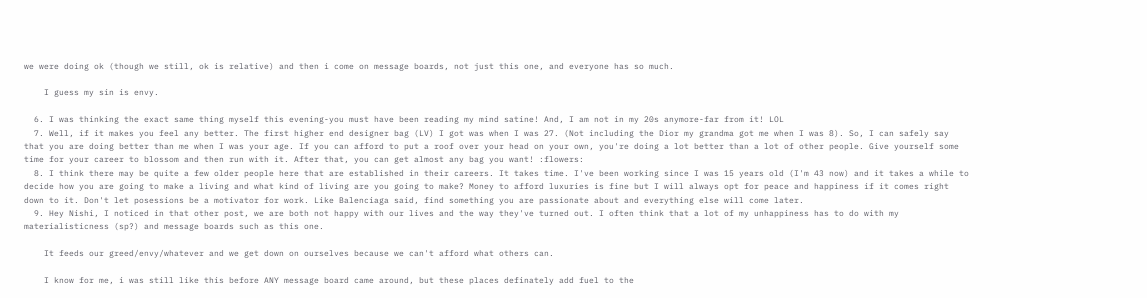we were doing ok (though we still, ok is relative) and then i come on message boards, not just this one, and everyone has so much.

    I guess my sin is envy.

  6. I was thinking the exact same thing myself this evening-you must have been reading my mind satine! And, I am not in my 20s anymore-far from it! LOL
  7. Well, if it makes you feel any better. The first higher end designer bag (LV) I got was when I was 27. (Not including the Dior my grandma got me when I was 8). So, I can safely say that you are doing better than me when I was your age. If you can afford to put a roof over your head on your own, you're doing a lot better than a lot of other people. Give yourself some time for your career to blossom and then run with it. After that, you can get almost any bag you want! :flowers:
  8. I think there may be quite a few older people here that are established in their careers. It takes time. I've been working since I was 15 years old (I'm 43 now) and it takes a while to decide how you are going to make a living and what kind of living are you going to make? Money to afford luxuries is fine but I will always opt for peace and happiness if it comes right down to it. Don't let posessions be a motivator for work. Like Balenciaga said, find something you are passionate about and everything else will come later.
  9. Hey Nishi, I noticed in that other post, we are both not happy with our lives and the way they've turned out. I often think that a lot of my unhappiness has to do with my materialisticness (sp?) and message boards such as this one.

    It feeds our greed/envy/whatever and we get down on ourselves because we can't afford what others can.

    I know for me, i was still like this before ANY message board came around, but these places definately add fuel to the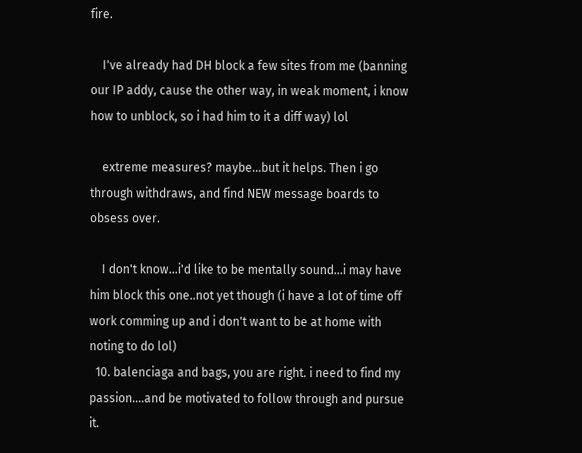fire.

    I've already had DH block a few sites from me (banning our IP addy, cause the other way, in weak moment, i know how to unblock, so i had him to it a diff way) lol

    extreme measures? maybe...but it helps. Then i go through withdraws, and find NEW message boards to obsess over.

    I don't know...i'd like to be mentally sound...i may have him block this one..not yet though (i have a lot of time off work comming up and i don't want to be at home with noting to do lol)
  10. balenciaga and bags, you are right. i need to find my passion....and be motivated to follow through and pursue it.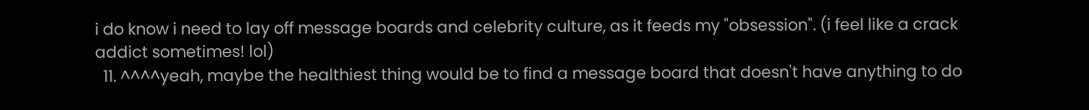i do know i need to lay off message boards and celebrity culture, as it feeds my "obsession". (i feel like a crack addict sometimes! lol)
  11. ^^^^yeah, maybe the healthiest thing would be to find a message board that doesn't have anything to do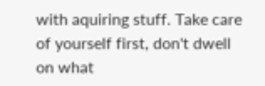with aquiring stuff. Take care of yourself first, don't dwell on what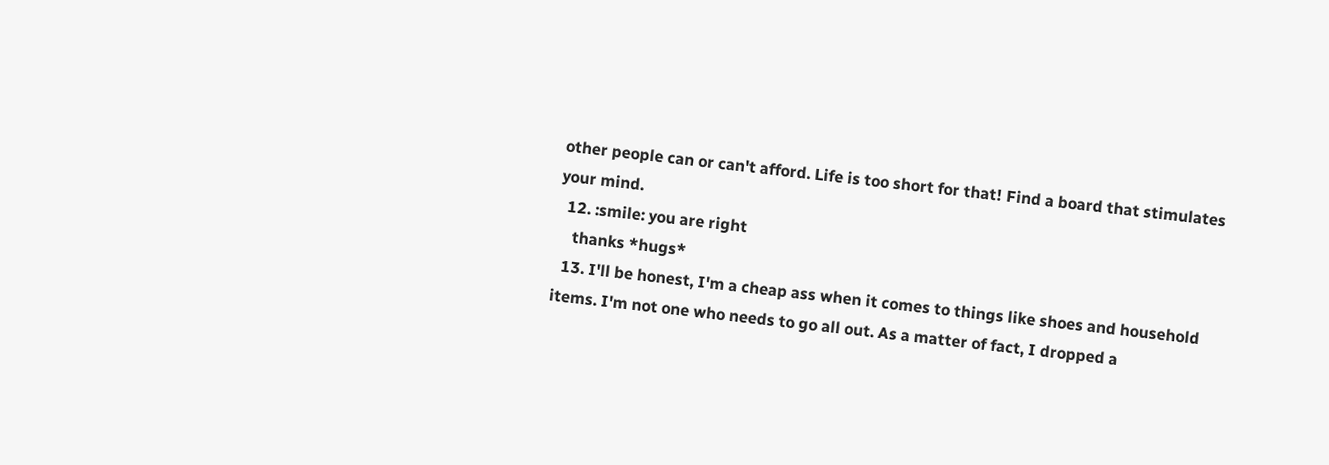other people can or can't afford. Life is too short for that! Find a board that stimulates your mind.
  12. :smile: you are right
    thanks *hugs*
  13. I'll be honest, I'm a cheap ass when it comes to things like shoes and household items. I'm not one who needs to go all out. As a matter of fact, I dropped a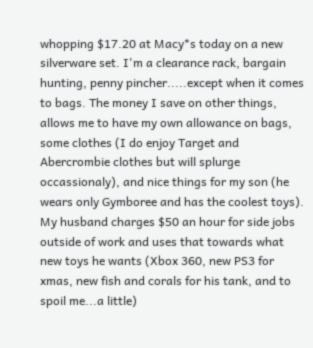whopping $17.20 at Macy*s today on a new silverware set. I'm a clearance rack, bargain hunting, penny pincher.....except when it comes to bags. The money I save on other things, allows me to have my own allowance on bags, some clothes (I do enjoy Target and Abercrombie clothes but will splurge occassionaly), and nice things for my son (he wears only Gymboree and has the coolest toys). My husband charges $50 an hour for side jobs outside of work and uses that towards what new toys he wants (Xbox 360, new PS3 for xmas, new fish and corals for his tank, and to spoil me...a little)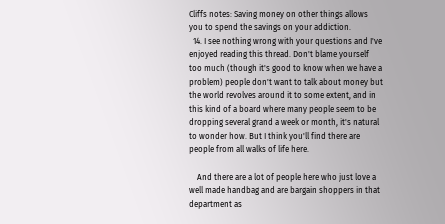Cliffs notes: Saving money on other things allows you to spend the savings on your addiction.
  14. I see nothing wrong with your questions and I've enjoyed reading this thread. Don't blame yourself too much (though it's good to know when we have a problem) people don't want to talk about money but the world revolves around it to some extent, and in this kind of a board where many people seem to be dropping several grand a week or month, it's natural to wonder how. But I think you'll find there are people from all walks of life here.

    And there are a lot of people here who just love a well made handbag and are bargain shoppers in that department as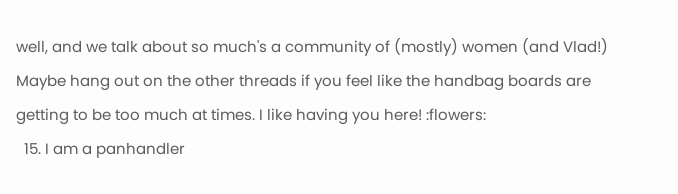well, and we talk about so much's a community of (mostly) women (and Vlad!) Maybe hang out on the other threads if you feel like the handbag boards are getting to be too much at times. I like having you here! :flowers:
  15. I am a panhandler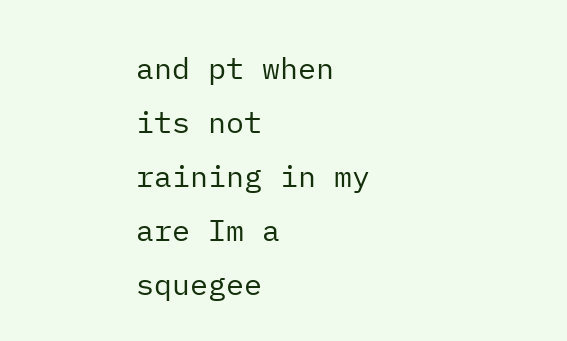and pt when its not raining in my are Im a squegee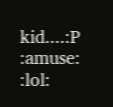kid....:P :amuse: :lol: